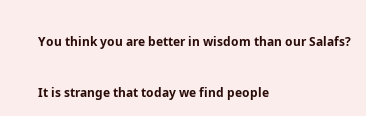You think you are better in wisdom than our Salafs?

It is strange that today we find people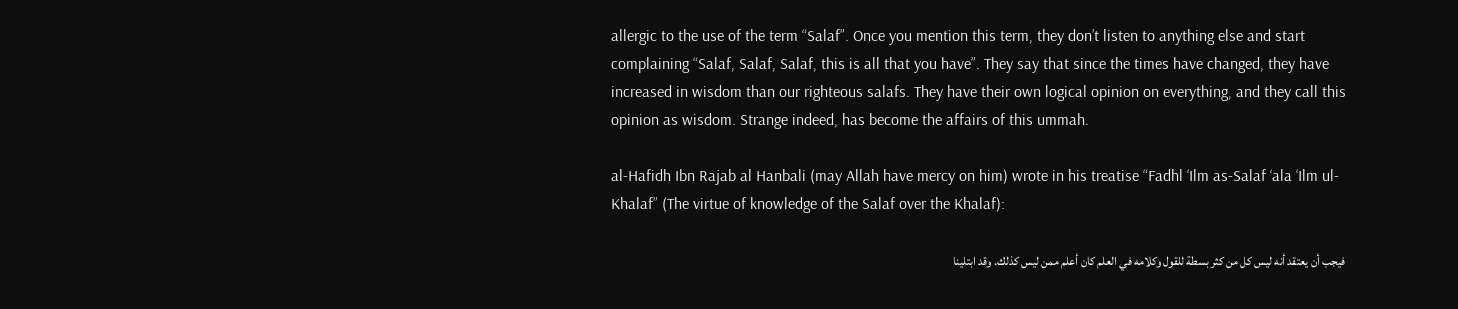allergic to the use of the term “Salaf”. Once you mention this term, they don’t listen to anything else and start complaining “Salaf, Salaf, Salaf, this is all that you have”. They say that since the times have changed, they have increased in wisdom than our righteous salafs. They have their own logical opinion on everything, and they call this opinion as wisdom. Strange indeed, has become the affairs of this ummah.

al-Hafidh Ibn Rajab al Hanbali (may Allah have mercy on him) wrote in his treatise “Fadhl ‘Ilm as-Salaf ‘ala ‘Ilm ul-Khalaf” (The virtue of knowledge of the Salaf over the Khalaf):

فيجب أن يعتقد أنه ليس كل من كثر بسطة للقول وكلامه في العلم كان أعلم ممن ليس كذلك. وقد ابتلينا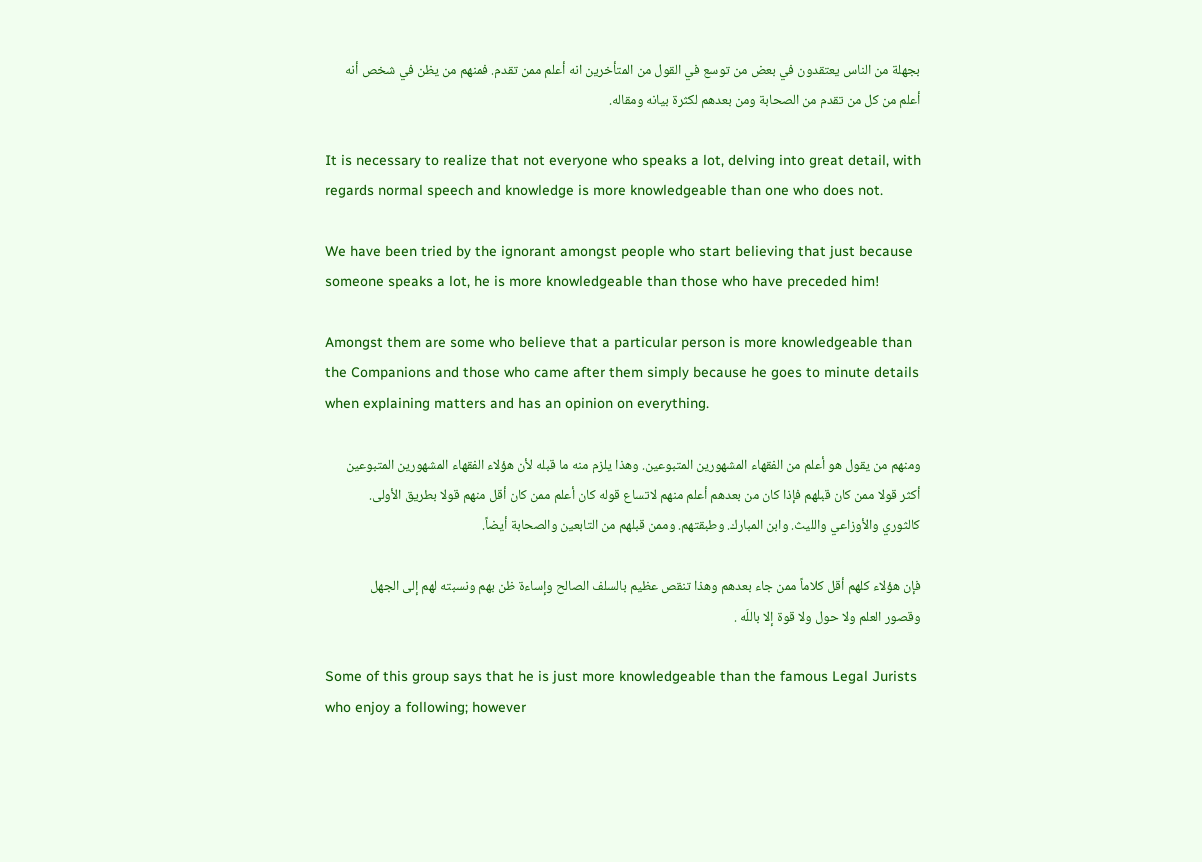بجهلة من الناس يعتقدون في بعض من توسع في القول من المتأخرين انه أعلم ممن تقدم. فمنهم من يظن في شخص أنه أعلم من كل من تقدم من الصحابة ومن بعدهم لكثرة بيانه ومقاله.

It is necessary to realize that not everyone who speaks a lot, delving into great detail, with regards normal speech and knowledge is more knowledgeable than one who does not.

We have been tried by the ignorant amongst people who start believing that just because someone speaks a lot, he is more knowledgeable than those who have preceded him!

Amongst them are some who believe that a particular person is more knowledgeable than the Companions and those who came after them simply because he goes to minute details when explaining matters and has an opinion on everything.

ومنهم من يقول هو أعلم من الفقهاء المشهورين المتبوعين. وهذا يلزم منه ما قبله لأن هؤلاء الفقهاء المشهورين المتبوعين أكثر قولا ممن كان قبلهم فإذا كان من بعدهم أعلم منهم لاتساع قوله كان أعلم ممن كان أقل منهم قولا بطريق الأولى. كالثوري والأوزاعي والليث. وابن المبارك. وطبقتهم. وممن قبلهم من التابعين والصحابة أيضاً.

فإن هؤلاء كلهم أقل كلاماً ممن جاء بعدهم وهذا تنقص عظيم بالسلف الصالح وإساءة ظن بهم ونسبته لهم إلى الجهل وقصور العلم ولا حول ولا قوة إلا باللَه .

Some of this group says that he is just more knowledgeable than the famous Legal Jurists who enjoy a following; however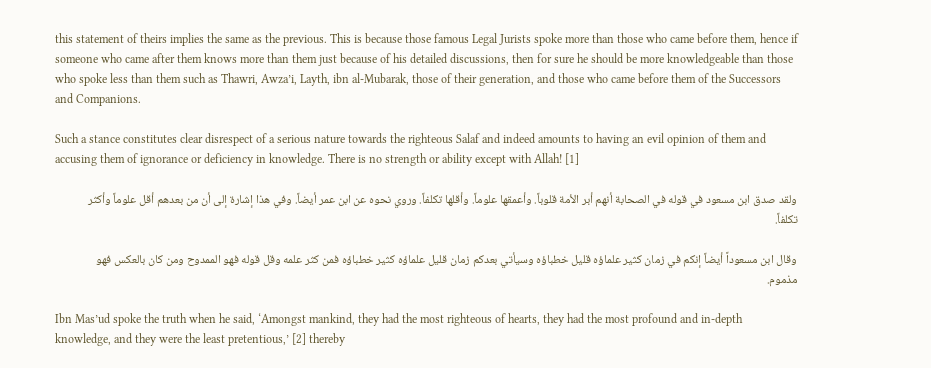this statement of theirs implies the same as the previous. This is because those famous Legal Jurists spoke more than those who came before them, hence if someone who came after them knows more than them just because of his detailed discussions, then for sure he should be more knowledgeable than those who spoke less than them such as Thawri, Awza’i, Layth, ibn al-Mubarak, those of their generation, and those who came before them of the Successors and Companions.

Such a stance constitutes clear disrespect of a serious nature towards the righteous Salaf and indeed amounts to having an evil opinion of them and accusing them of ignorance or deficiency in knowledge. There is no strength or ability except with Allah! [1]

ولقد صدق ابن مسعود في قوله في الصحابة أنهم أبر الأمة قلوباً. وأعمقها علوماً. وأقلها تكلفاً. وروي نحوه عن ابن عمر أيضاً. وفي هذا إشارة إلى أن من بعدهم أقل علوماً وأكثر تكلفاً.

وقال ابن مسعوداً أيضاً إنكم في زمان كثير علماؤه قليل خطباؤه وسيأتي بعدكم زمان قليل علماؤه كثير خطباؤه فمن كثر علمه وقل قوله فهو الممدوح ومن كان بالعكس فهو مذموم.

Ibn Mas’ud spoke the truth when he said, ‘Amongst mankind, they had the most righteous of hearts, they had the most profound and in-depth knowledge, and they were the least pretentious,’ [2] thereby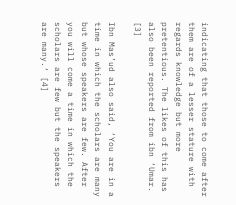indicating that those to come after them are of a lesser stature with regards knowledge but more pretentious. The likes of this has also been reported from ibn ‘Umar. [3]

Ibn Mas’ud also said, ‘You are in a time in which the scholars are many but whose speakers are few. After you will come a time in which the scholars are few but the speakers are many.‘ [4]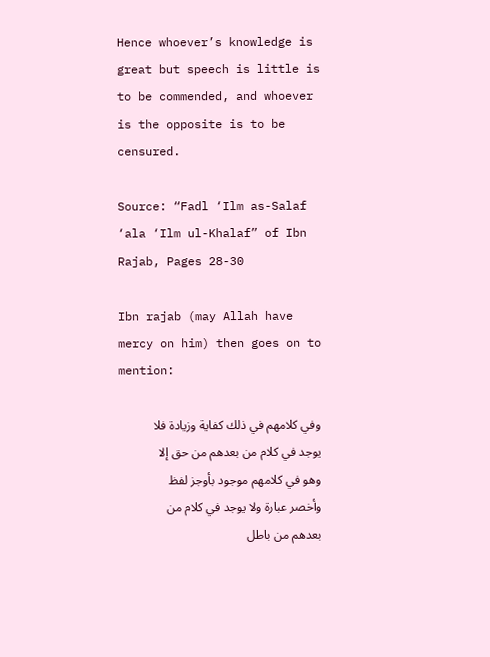Hence whoever’s knowledge is great but speech is little is to be commended, and whoever is the opposite is to be censured.

Source: “Fadl ‘Ilm as-Salaf ‘ala ‘Ilm ul-Khalaf” of Ibn Rajab, Pages 28-30

Ibn rajab (may Allah have mercy on him) then goes on to mention:

وفي كلامهم في ذلك كفاية وزيادة فلا يوجد في كلام من بعدهم من حق إلا وهو في كلامهم موجود بأوجز لفظ وأخصر عبارة ولا يوجد في كلام من بعدهم من باطل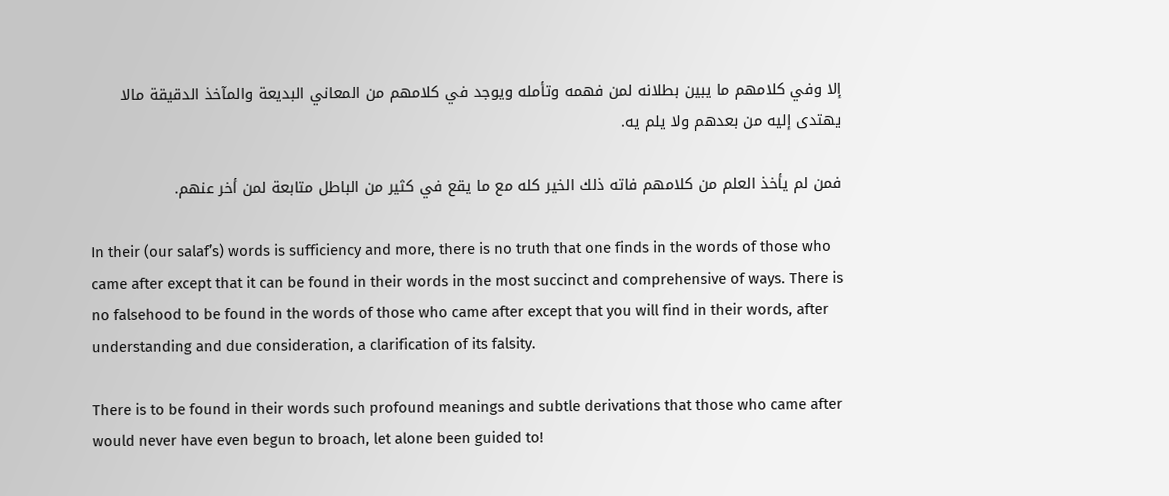إلا وفي كلامهم ما يبين بطلانه لمن فهمه وتأمله ويوجد في كلامهم من المعاني البديعة والمآخذ الدقيقة مالا يهتدى إليه من بعدهم ولا يلم يه.

فمن لم يأخذ العلم من كلامهم فاته ذلك الخير كله مع ما يقع في كثير من الباطل متابعة لمن أخر عنهم.

In their (our salaf’s) words is sufficiency and more, there is no truth that one finds in the words of those who came after except that it can be found in their words in the most succinct and comprehensive of ways. There is no falsehood to be found in the words of those who came after except that you will find in their words, after understanding and due consideration, a clarification of its falsity.

There is to be found in their words such profound meanings and subtle derivations that those who came after would never have even begun to broach, let alone been guided to!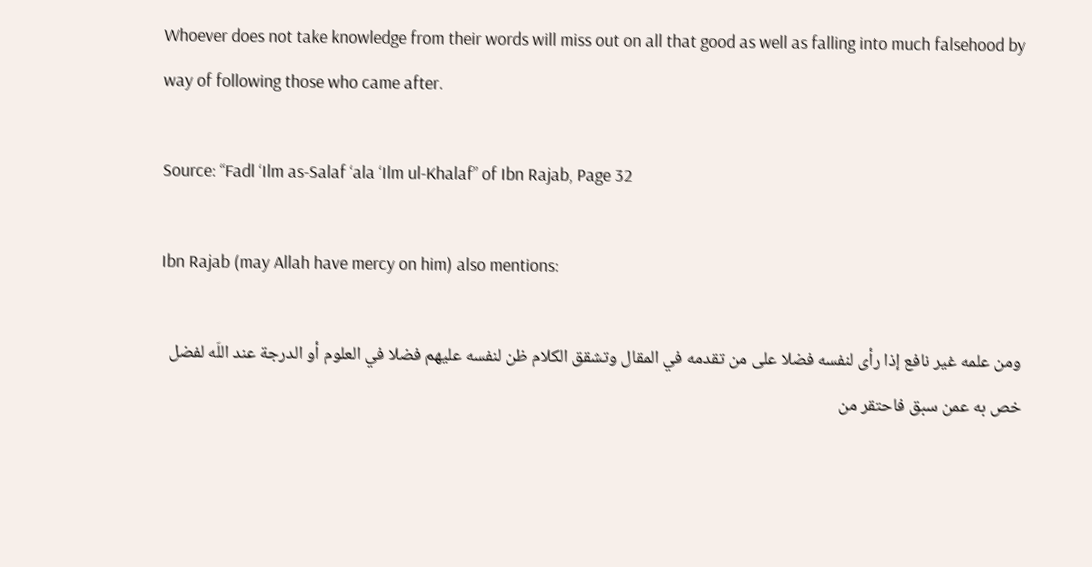Whoever does not take knowledge from their words will miss out on all that good as well as falling into much falsehood by way of following those who came after.

Source: “Fadl ‘Ilm as-Salaf ‘ala ‘Ilm ul-Khalaf” of Ibn Rajab, Page 32

Ibn Rajab (may Allah have mercy on him) also mentions:

ومن علمه غير نافع إذا رأى لنفسه فضلا على من تقدمه في المقال وتشقق الكلام ظن لنفسه عليهم فضلا في العلوم أو الدرجة عند اللَه لفضل خص به عمن سبق فاحتقر من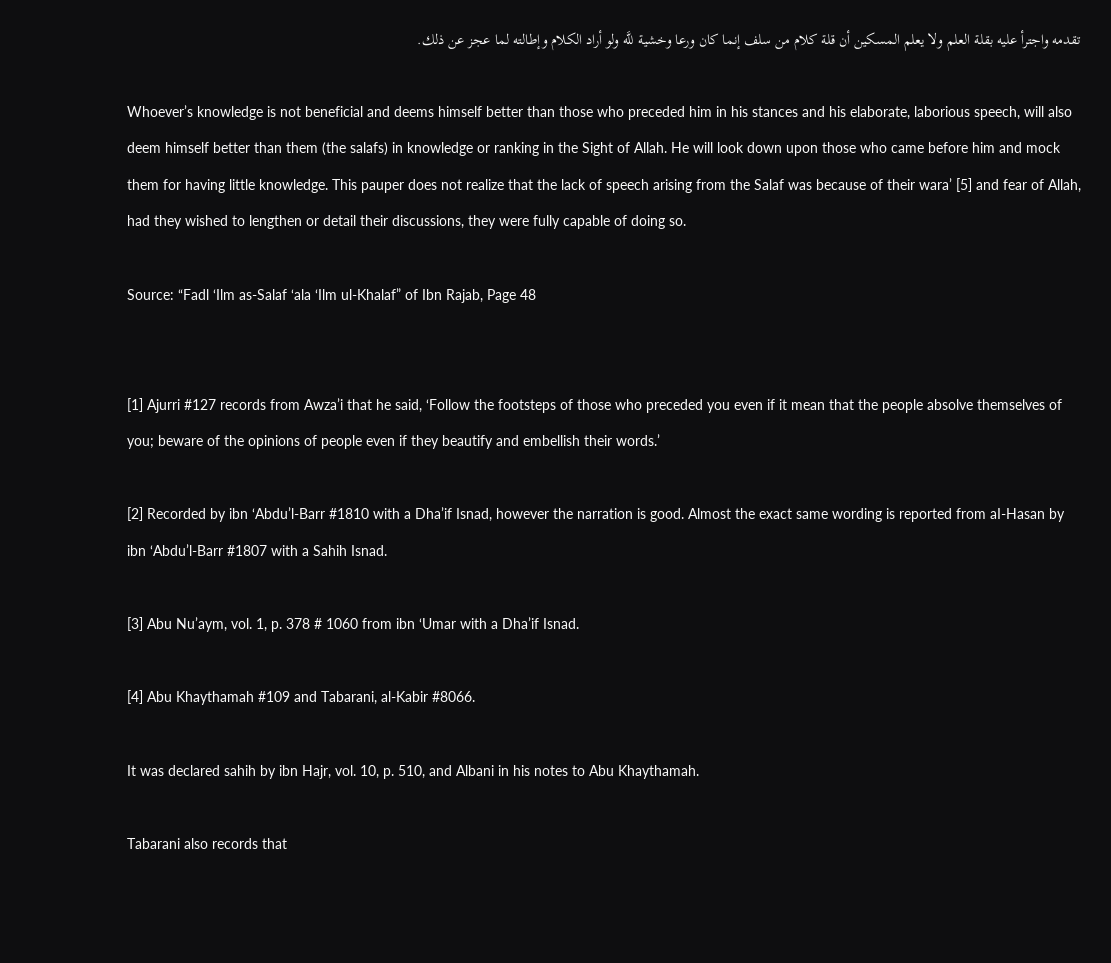تقدمه واجترأ عليه بقلة العلم ولا يعلم المسكين أن قلة كلام من سلف إنما كان ورعا وخشية للَّه ولو أراد الكلام وإطالته لما عجز عن ذلك.

Whoever’s knowledge is not beneficial and deems himself better than those who preceded him in his stances and his elaborate, laborious speech, will also deem himself better than them (the salafs) in knowledge or ranking in the Sight of Allah. He will look down upon those who came before him and mock them for having little knowledge. This pauper does not realize that the lack of speech arising from the Salaf was because of their wara’ [5] and fear of Allah, had they wished to lengthen or detail their discussions, they were fully capable of doing so.

Source: “Fadl ‘Ilm as-Salaf ‘ala ‘Ilm ul-Khalaf” of Ibn Rajab, Page 48


[1] Ajurri #127 records from Awza’i that he said, ‘Follow the footsteps of those who preceded you even if it mean that the people absolve themselves of you; beware of the opinions of people even if they beautify and embellish their words.’

[2] Recorded by ibn ‘Abdu’l-Barr #1810 with a Dha’if Isnad, however the narration is good. Almost the exact same wording is reported from aI-Hasan by ibn ‘Abdu’l-Barr #1807 with a Sahih Isnad.

[3] Abu Nu’aym, vol. 1, p. 378 # 1060 from ibn ‘Umar with a Dha’if Isnad.

[4] Abu Khaythamah #109 and Tabarani, al-Kabir #8066.

It was declared sahih by ibn Hajr, vol. 10, p. 510, and Albani in his notes to Abu Khaythamah.

Tabarani also records that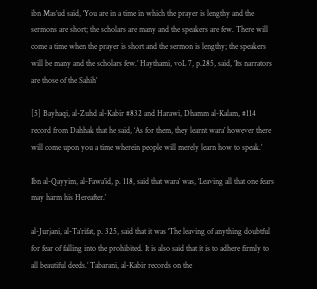ibn Mas’ud said, ‘You are in a time in which the prayer is lengthy and the sermons are short; the scholars are many and the speakers are few. There will come a time when the prayer is short and the sermon is lengthy; the speakers will be many and the scholars few.’ Haythami, voL 7, p.285, said, ‘Its narrators are those of the Sahih’

[5] Bayhaqi, al-Zuhd al-Kabir #832 and Harawi, Dhamm al-Kalam, #114 record from Dahhak that he said, ‘As for them, they learnt wara’ however there will come upon you a time wherein people will merely learn how to speak.’

Ibn al-Qayyim, al-Fawa’id, p. 118, said that wara’ was, ‘Leaving all that one fears may harm his Hereafter.’

al-Jurjani, al-Ta’rifat, p. 325, said that it was ‘The leaving of anything doubtful for fear of falling into the prohibited. It is also said that it is to adhere firmly to all beautiful deeds.’ Tabarani, al-Kabir records on the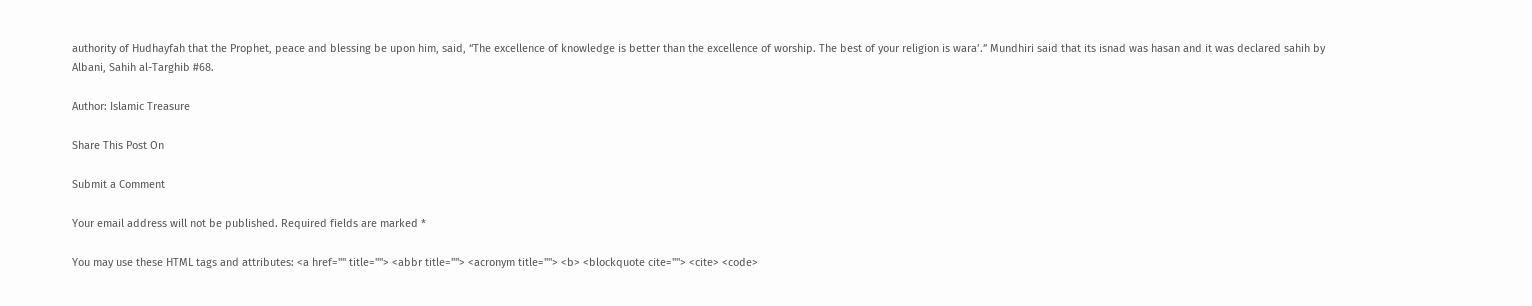authority of Hudhayfah that the Prophet, peace and blessing be upon him, said, “The excellence of knowledge is better than the excellence of worship. The best of your religion is wara’.” Mundhiri said that its isnad was hasan and it was declared sahih by Albani, Sahih al-Targhib #68.

Author: Islamic Treasure

Share This Post On

Submit a Comment

Your email address will not be published. Required fields are marked *

You may use these HTML tags and attributes: <a href="" title=""> <abbr title=""> <acronym title=""> <b> <blockquote cite=""> <cite> <code>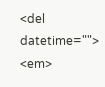<del datetime=""> <em>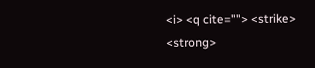<i> <q cite=""> <strike> <strong>